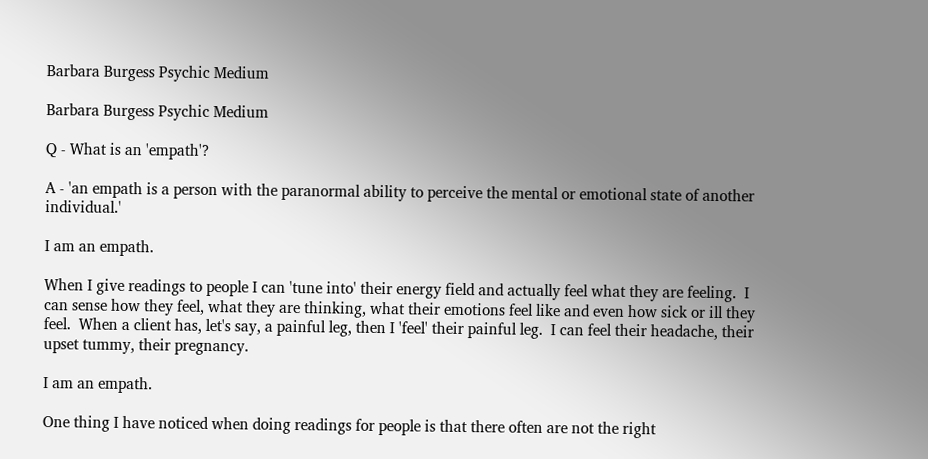Barbara Burgess Psychic Medium

Barbara Burgess Psychic Medium

Q - What is an 'empath'?

A - 'an empath is a person with the paranormal ability to perceive the mental or emotional state of another individual.'

I am an empath.

When I give readings to people I can 'tune into' their energy field and actually feel what they are feeling.  I can sense how they feel, what they are thinking, what their emotions feel like and even how sick or ill they feel.  When a client has, let's say, a painful leg, then I 'feel' their painful leg.  I can feel their headache, their upset tummy, their pregnancy.

I am an empath.

One thing I have noticed when doing readings for people is that there often are not the right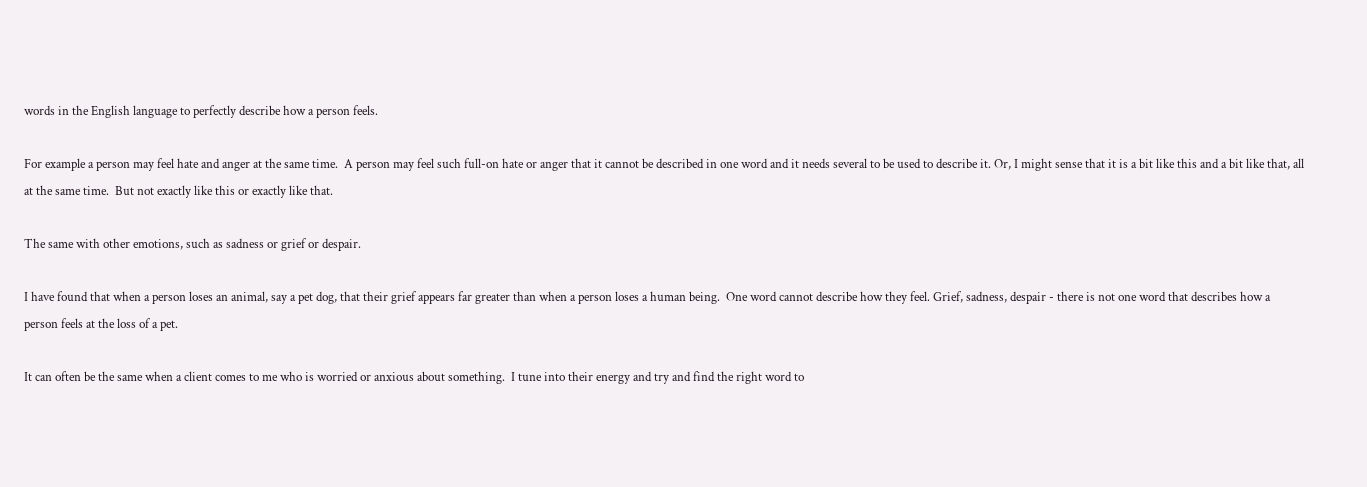words in the English language to perfectly describe how a person feels.

For example a person may feel hate and anger at the same time.  A person may feel such full-on hate or anger that it cannot be described in one word and it needs several to be used to describe it. Or, I might sense that it is a bit like this and a bit like that, all at the same time.  But not exactly like this or exactly like that.

The same with other emotions, such as sadness or grief or despair.

I have found that when a person loses an animal, say a pet dog, that their grief appears far greater than when a person loses a human being.  One word cannot describe how they feel. Grief, sadness, despair - there is not one word that describes how a person feels at the loss of a pet.

It can often be the same when a client comes to me who is worried or anxious about something.  I tune into their energy and try and find the right word to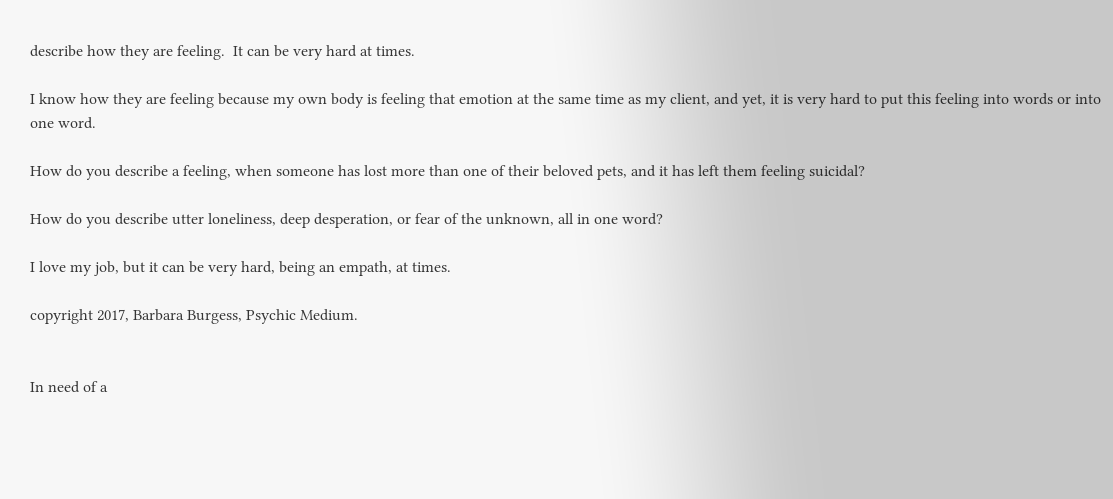describe how they are feeling.  It can be very hard at times.

I know how they are feeling because my own body is feeling that emotion at the same time as my client, and yet, it is very hard to put this feeling into words or into one word.

How do you describe a feeling, when someone has lost more than one of their beloved pets, and it has left them feeling suicidal?

How do you describe utter loneliness, deep desperation, or fear of the unknown, all in one word?

I love my job, but it can be very hard, being an empath, at times.

copyright 2017, Barbara Burgess, Psychic Medium.


In need of a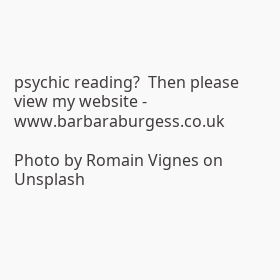psychic reading?  Then please view my website - www.barbaraburgess.co.uk

Photo by Romain Vignes on Unsplash